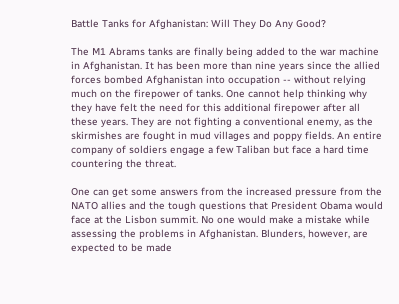Battle Tanks for Afghanistan: Will They Do Any Good?

The M1 Abrams tanks are finally being added to the war machine in Afghanistan. It has been more than nine years since the allied forces bombed Afghanistan into occupation -- without relying much on the firepower of tanks. One cannot help thinking why they have felt the need for this additional firepower after all these years. They are not fighting a conventional enemy, as the skirmishes are fought in mud villages and poppy fields. An entire company of soldiers engage a few Taliban but face a hard time countering the threat.

One can get some answers from the increased pressure from the NATO allies and the tough questions that President Obama would face at the Lisbon summit. No one would make a mistake while assessing the problems in Afghanistan. Blunders, however, are expected to be made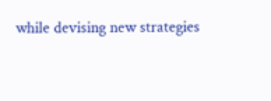while devising new strategies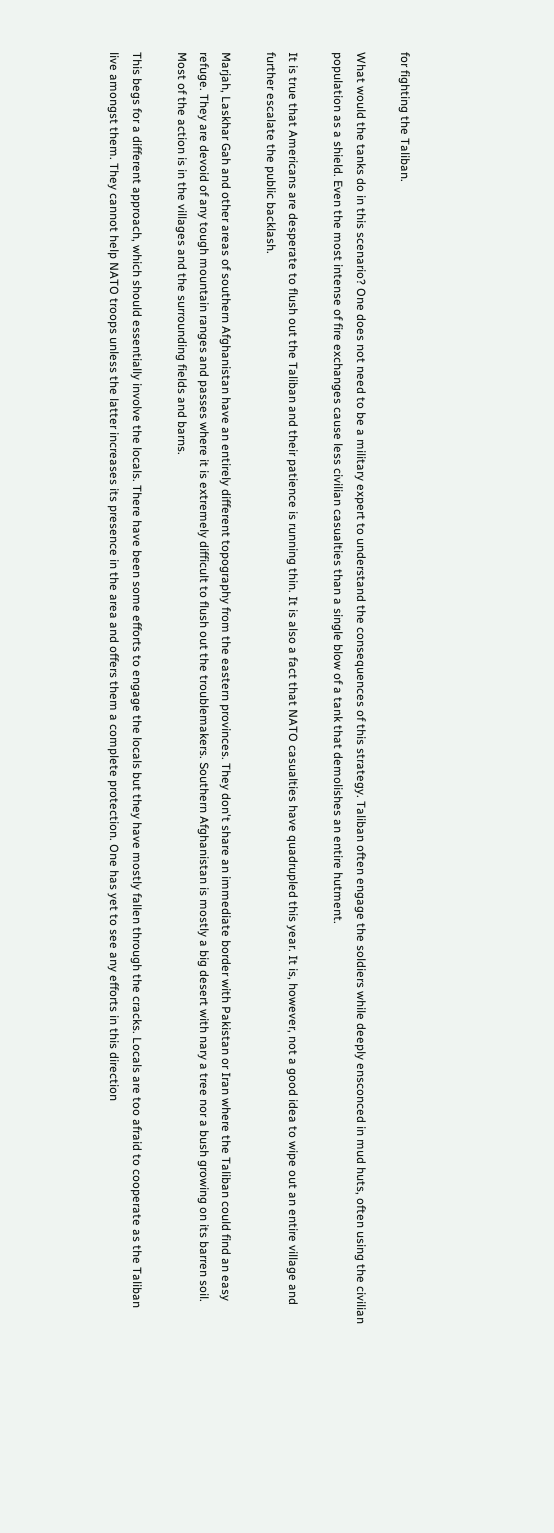for fighting the Taliban.

What would the tanks do in this scenario? One does not need to be a military expert to understand the consequences of this strategy. Taliban often engage the soldiers while deeply ensconced in mud huts, often using the civilian population as a shield. Even the most intense of fire exchanges cause less civilian casualties than a single blow of a tank that demolishes an entire hutment.

It is true that Americans are desperate to flush out the Taliban and their patience is running thin. It is also a fact that NATO casualties have quadrupled this year. It is, however, not a good idea to wipe out an entire village and further escalate the public backlash.

Marjah, Laskhar Gah and other areas of southern Afghanistan have an entirely different topography from the eastern provinces. They don't share an immediate border with Pakistan or Iran where the Taliban could find an easy refuge. They are devoid of any tough mountain ranges and passes where it is extremely difficult to flush out the troublemakers. Southern Afghanistan is mostly a big desert with nary a tree nor a bush growing on its barren soil. Most of the action is in the villages and the surrounding fields and barns.

This begs for a different approach, which should essentially involve the locals. There have been some efforts to engage the locals but they have mostly fallen through the cracks. Locals are too afraid to cooperate as the Taliban live amongst them. They cannot help NATO troops unless the latter increases its presence in the area and offers them a complete protection. One has yet to see any efforts in this direction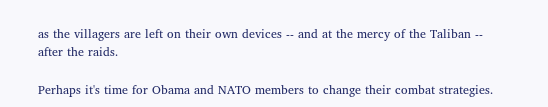as the villagers are left on their own devices -- and at the mercy of the Taliban -- after the raids.

Perhaps it's time for Obama and NATO members to change their combat strategies.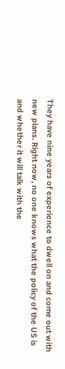They have nine years of experience to dwell on and come out with new plans. Right now, no one knows what the policy of the US is and whether it will talk with the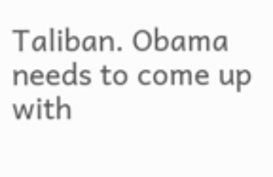Taliban. Obama needs to come up with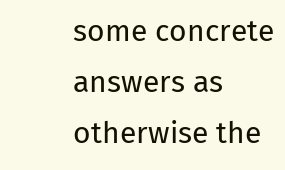some concrete answers as otherwise the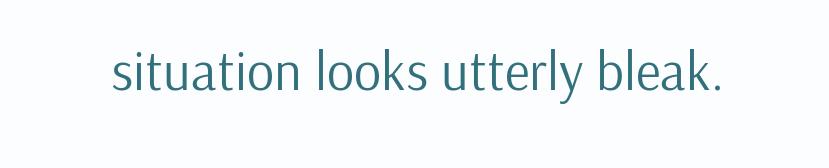situation looks utterly bleak.